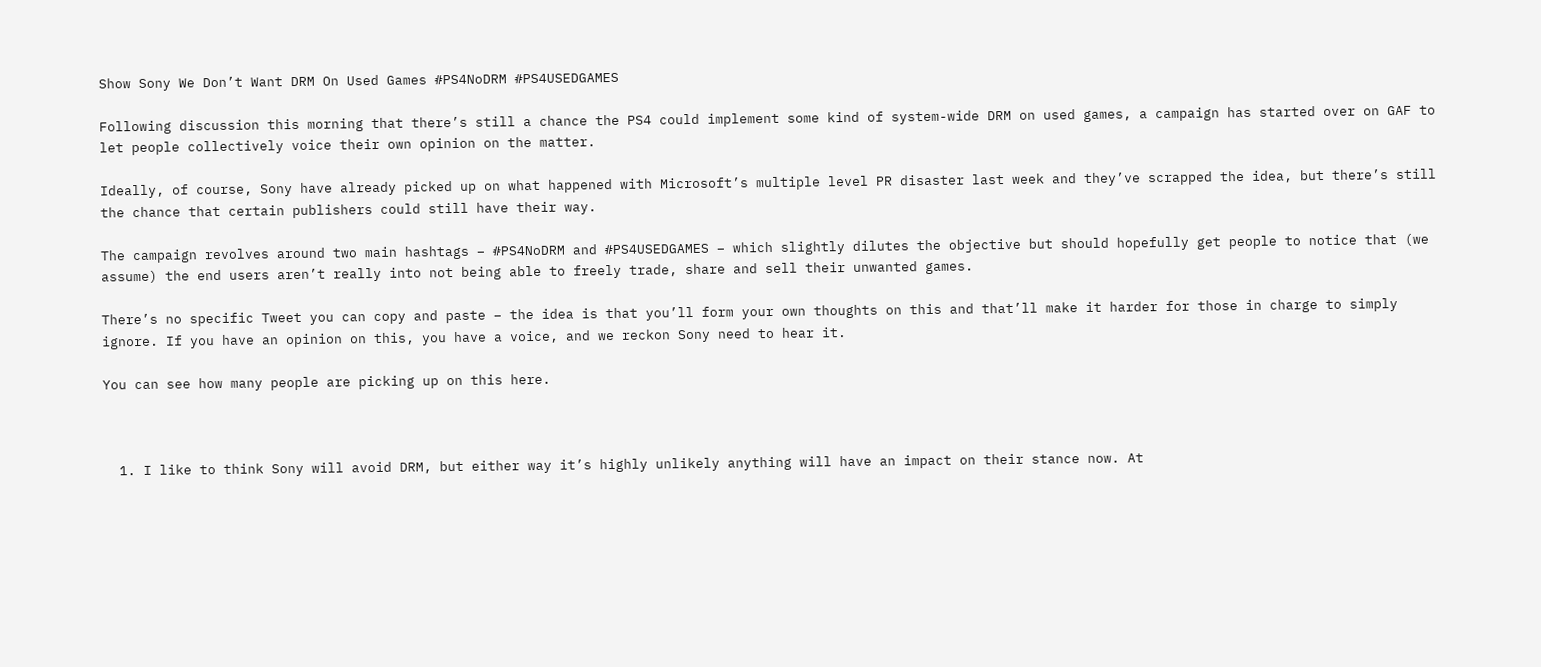Show Sony We Don’t Want DRM On Used Games #PS4NoDRM #PS4USEDGAMES

Following discussion this morning that there’s still a chance the PS4 could implement some kind of system-wide DRM on used games, a campaign has started over on GAF to let people collectively voice their own opinion on the matter.

Ideally, of course, Sony have already picked up on what happened with Microsoft’s multiple level PR disaster last week and they’ve scrapped the idea, but there’s still the chance that certain publishers could still have their way.

The campaign revolves around two main hashtags – #PS4NoDRM and #PS4USEDGAMES – which slightly dilutes the objective but should hopefully get people to notice that (we assume) the end users aren’t really into not being able to freely trade, share and sell their unwanted games.

There’s no specific Tweet you can copy and paste – the idea is that you’ll form your own thoughts on this and that’ll make it harder for those in charge to simply ignore. If you have an opinion on this, you have a voice, and we reckon Sony need to hear it.

You can see how many people are picking up on this here.



  1. I like to think Sony will avoid DRM, but either way it’s highly unlikely anything will have an impact on their stance now. At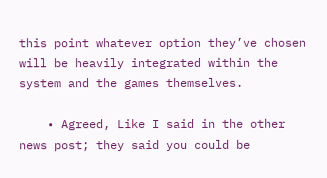this point whatever option they’ve chosen will be heavily integrated within the system and the games themselves.

    • Agreed, Like I said in the other news post; they said you could be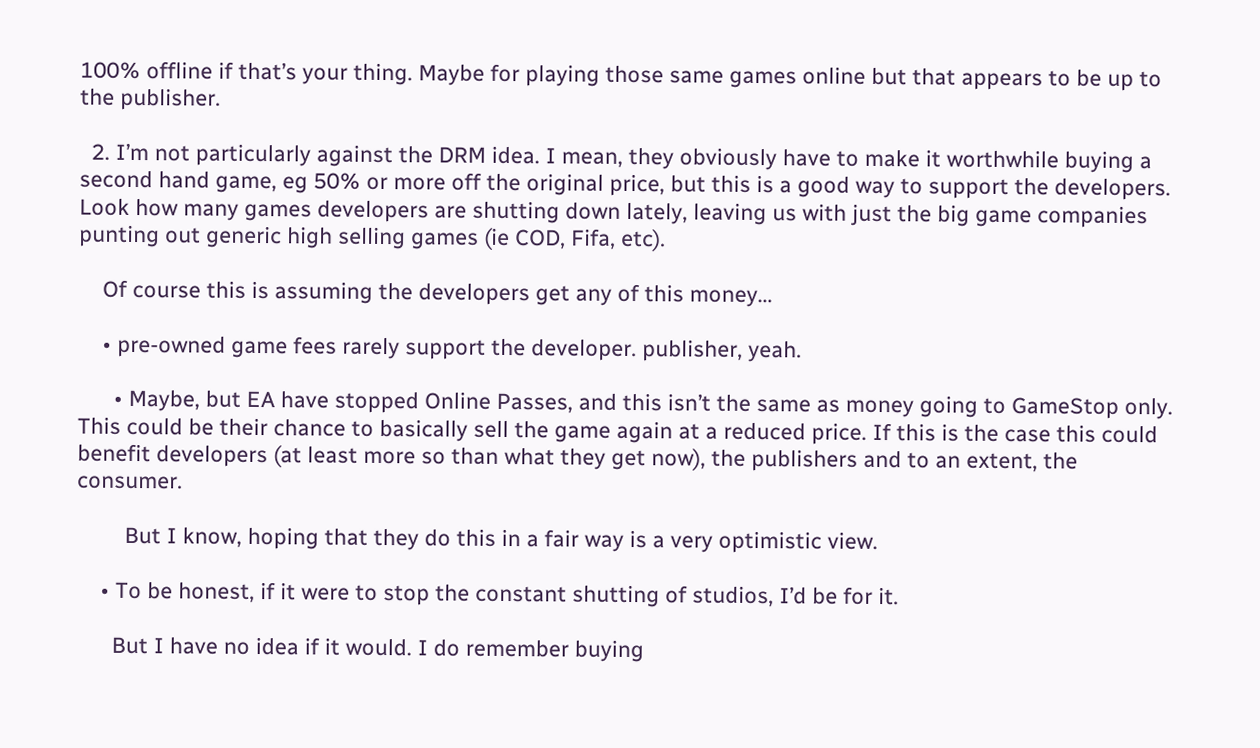100% offline if that’s your thing. Maybe for playing those same games online but that appears to be up to the publisher.

  2. I’m not particularly against the DRM idea. I mean, they obviously have to make it worthwhile buying a second hand game, eg 50% or more off the original price, but this is a good way to support the developers. Look how many games developers are shutting down lately, leaving us with just the big game companies punting out generic high selling games (ie COD, Fifa, etc).

    Of course this is assuming the developers get any of this money…

    • pre-owned game fees rarely support the developer. publisher, yeah.

      • Maybe, but EA have stopped Online Passes, and this isn’t the same as money going to GameStop only. This could be their chance to basically sell the game again at a reduced price. If this is the case this could benefit developers (at least more so than what they get now), the publishers and to an extent, the consumer.

        But I know, hoping that they do this in a fair way is a very optimistic view.

    • To be honest, if it were to stop the constant shutting of studios, I’d be for it.

      But I have no idea if it would. I do remember buying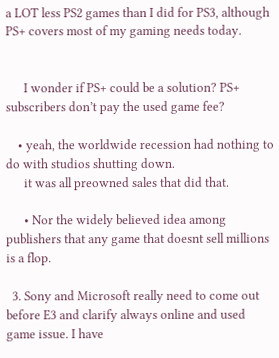a LOT less PS2 games than I did for PS3, although PS+ covers most of my gaming needs today.


      I wonder if PS+ could be a solution? PS+ subscribers don’t pay the used game fee?

    • yeah, the worldwide recession had nothing to do with studios shutting down.
      it was all preowned sales that did that.

      • Nor the widely believed idea among publishers that any game that doesnt sell millions is a flop.

  3. Sony and Microsoft really need to come out before E3 and clarify always online and used game issue. I have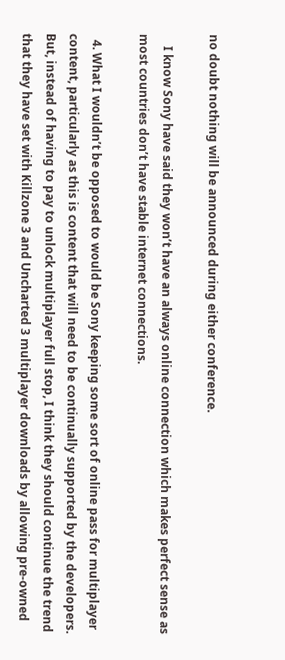no doubt nothing will be announced during either conference.

    I know Sony have said they won’t have an always online connection which makes perfect sense as most countries don’t have stable internet connections.

  4. What I wouldn’t be opposed to would be Sony keeping some sort of online pass for multiplayer content, particularly as this is content that will need to be continually supported by the developers. But, instead of having to pay to unlock multiplayer full stop, I think they should continue the trend that they have set with Killzone 3 and Uncharted 3 multiplayer downloads by allowing pre-owned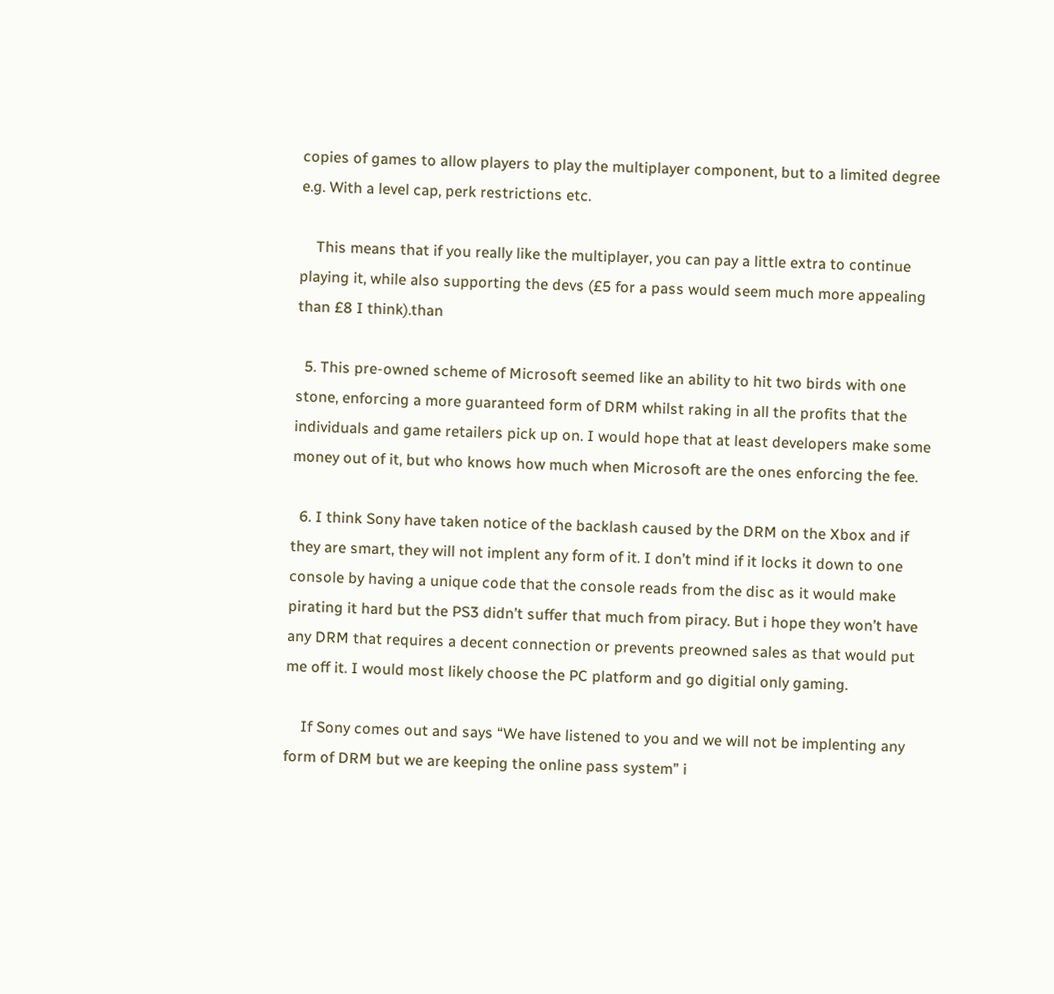copies of games to allow players to play the multiplayer component, but to a limited degree e.g. With a level cap, perk restrictions etc.

    This means that if you really like the multiplayer, you can pay a little extra to continue playing it, while also supporting the devs (£5 for a pass would seem much more appealing than £8 I think).than

  5. This pre-owned scheme of Microsoft seemed like an ability to hit two birds with one stone, enforcing a more guaranteed form of DRM whilst raking in all the profits that the individuals and game retailers pick up on. I would hope that at least developers make some money out of it, but who knows how much when Microsoft are the ones enforcing the fee.

  6. I think Sony have taken notice of the backlash caused by the DRM on the Xbox and if they are smart, they will not implent any form of it. I don’t mind if it locks it down to one console by having a unique code that the console reads from the disc as it would make pirating it hard but the PS3 didn’t suffer that much from piracy. But i hope they won’t have any DRM that requires a decent connection or prevents preowned sales as that would put me off it. I would most likely choose the PC platform and go digitial only gaming.

    If Sony comes out and says “We have listened to you and we will not be implenting any form of DRM but we are keeping the online pass system” i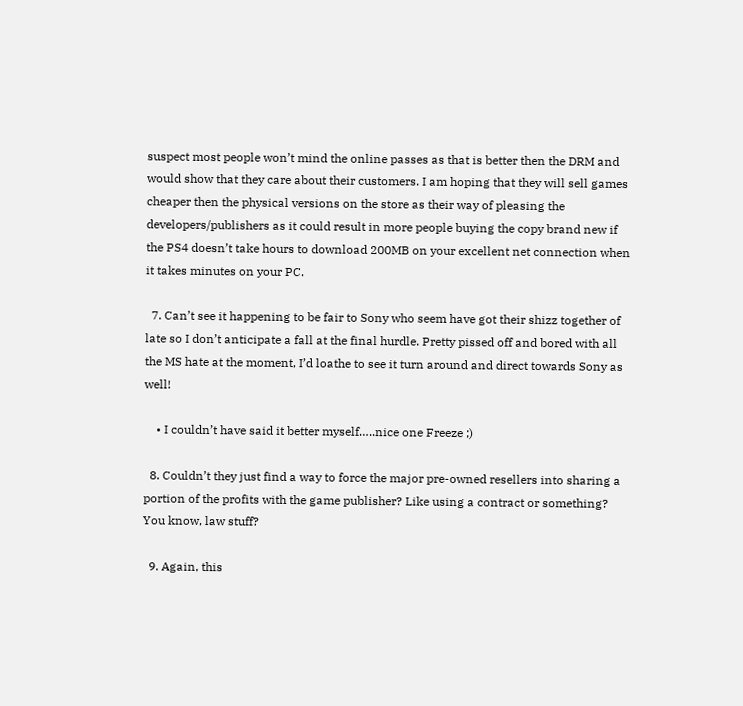suspect most people won’t mind the online passes as that is better then the DRM and would show that they care about their customers. I am hoping that they will sell games cheaper then the physical versions on the store as their way of pleasing the developers/publishers as it could result in more people buying the copy brand new if the PS4 doesn’t take hours to download 200MB on your excellent net connection when it takes minutes on your PC.

  7. Can’t see it happening to be fair to Sony who seem have got their shizz together of late so I don’t anticipate a fall at the final hurdle. Pretty pissed off and bored with all the MS hate at the moment, I’d loathe to see it turn around and direct towards Sony as well!

    • I couldn’t have said it better myself…..nice one Freeze ;)

  8. Couldn’t they just find a way to force the major pre-owned resellers into sharing a portion of the profits with the game publisher? Like using a contract or something? You know, law stuff?

  9. Again, this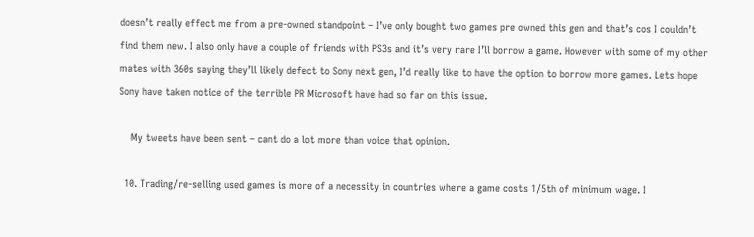doesn’t really effect me from a pre-owned standpoint – I’ve only bought two games pre owned this gen and that’s cos I couldn’t find them new. I also only have a couple of friends with PS3s and it’s very rare I’ll borrow a game. However with some of my other mates with 360s saying they’ll likely defect to Sony next gen, I’d really like to have the option to borrow more games. Lets hope Sony have taken notice of the terrible PR Microsoft have had so far on this issue.

    My tweets have been sent – cant do a lot more than voice that opinion.

  10. Trading/re-selling used games is more of a necessity in countries where a game costs 1/5th of minimum wage. I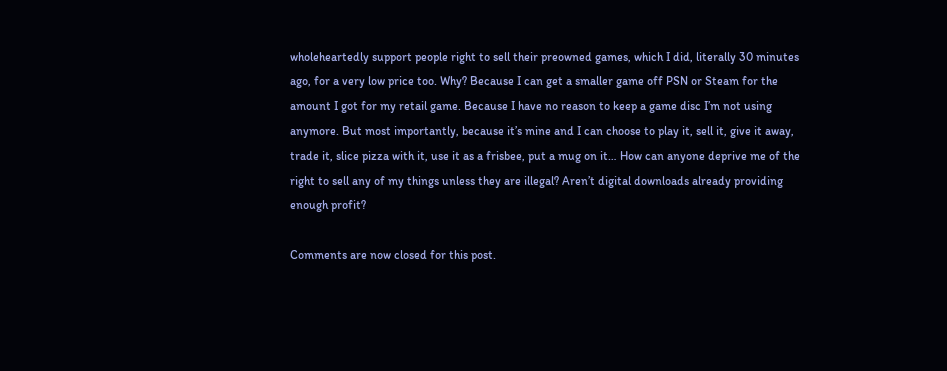wholeheartedly support people right to sell their preowned games, which I did, literally 30 minutes ago, for a very low price too. Why? Because I can get a smaller game off PSN or Steam for the amount I got for my retail game. Because I have no reason to keep a game disc I’m not using anymore. But most importantly, because it’s mine and I can choose to play it, sell it, give it away, trade it, slice pizza with it, use it as a frisbee, put a mug on it… How can anyone deprive me of the right to sell any of my things unless they are illegal? Aren’t digital downloads already providing enough profit?

Comments are now closed for this post.